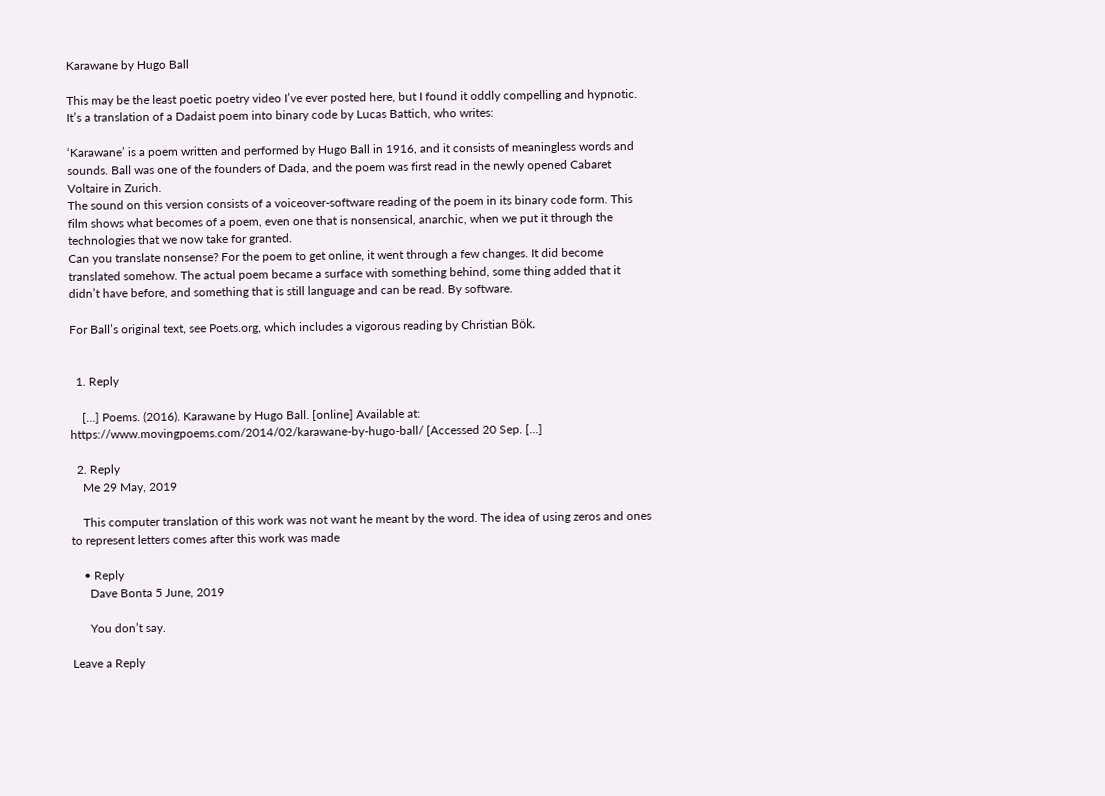Karawane by Hugo Ball

This may be the least poetic poetry video I’ve ever posted here, but I found it oddly compelling and hypnotic. It’s a translation of a Dadaist poem into binary code by Lucas Battich, who writes:

‘Karawane’ is a poem written and performed by Hugo Ball in 1916, and it consists of meaningless words and sounds. Ball was one of the founders of Dada, and the poem was first read in the newly opened Cabaret Voltaire in Zurich.
The sound on this version consists of a voiceover-software reading of the poem in its binary code form. This film shows what becomes of a poem, even one that is nonsensical, anarchic, when we put it through the technologies that we now take for granted.
Can you translate nonsense? For the poem to get online, it went through a few changes. It did become translated somehow. The actual poem became a surface with something behind, some thing added that it didn’t have before, and something that is still language and can be read. By software.

For Ball’s original text, see Poets.org, which includes a vigorous reading by Christian Bök.


  1. Reply

    […] Poems. (2016). Karawane by Hugo Ball. [online] Available at: https://www.movingpoems.com/2014/02/karawane-by-hugo-ball/ [Accessed 20 Sep. […]

  2. Reply
    Me 29 May, 2019

    This computer translation of this work was not want he meant by the word. The idea of using zeros and ones to represent letters comes after this work was made

    • Reply
      Dave Bonta 5 June, 2019

      You don’t say.

Leave a Reply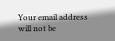Your email address will not be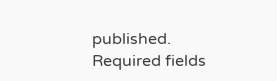published. Required fields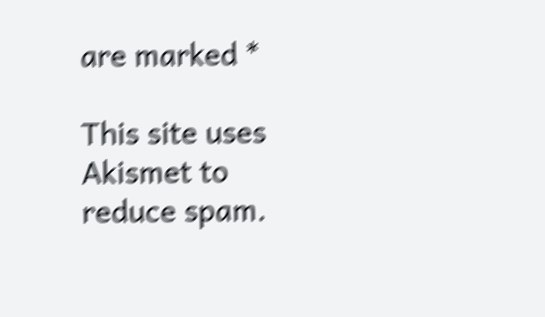are marked *

This site uses Akismet to reduce spam.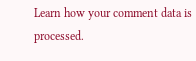Learn how your comment data is processed.